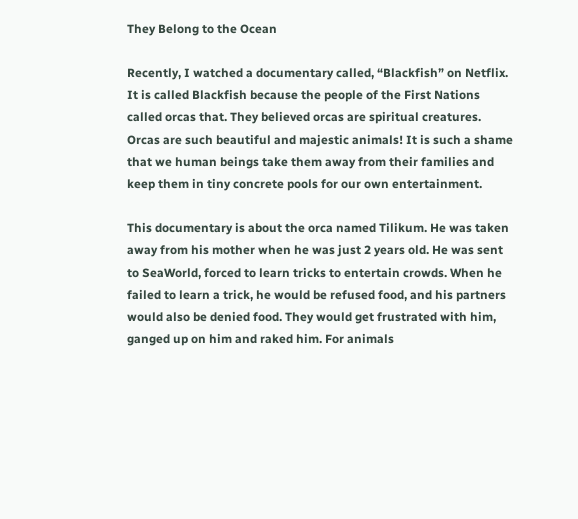They Belong to the Ocean

Recently, I watched a documentary called, “Blackfish” on Netflix. It is called Blackfish because the people of the First Nations called orcas that. They believed orcas are spiritual creatures. Orcas are such beautiful and majestic animals! It is such a shame that we human beings take them away from their families and keep them in tiny concrete pools for our own entertainment.

This documentary is about the orca named Tilikum. He was taken away from his mother when he was just 2 years old. He was sent to SeaWorld, forced to learn tricks to entertain crowds. When he failed to learn a trick, he would be refused food, and his partners would also be denied food. They would get frustrated with him, ganged up on him and raked him. For animals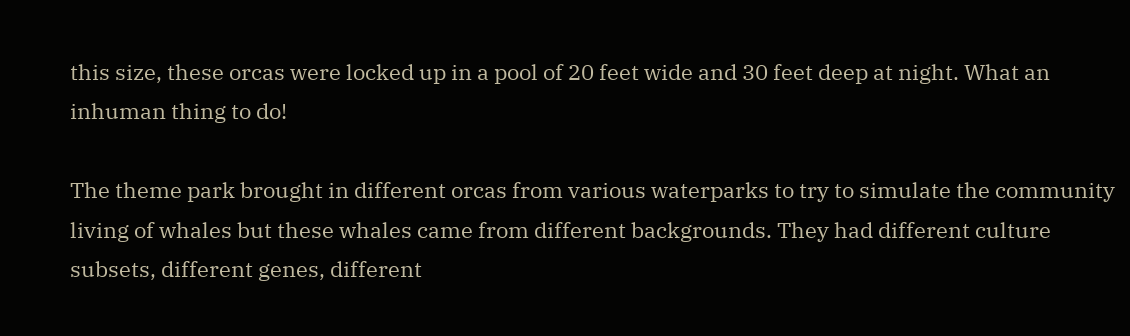this size, these orcas were locked up in a pool of 20 feet wide and 30 feet deep at night. What an inhuman thing to do!

The theme park brought in different orcas from various waterparks to try to simulate the community living of whales but these whales came from different backgrounds. They had different culture subsets, different genes, different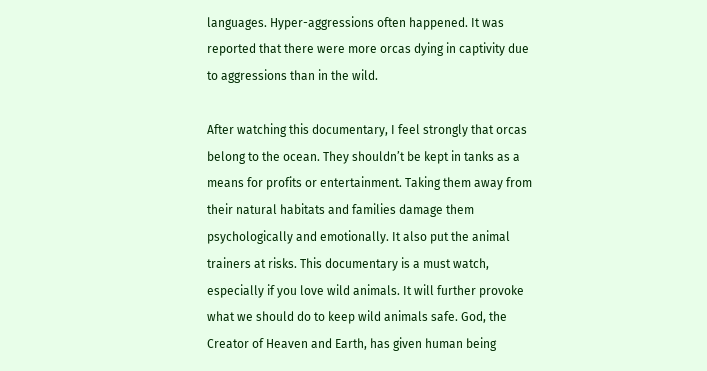languages. Hyper-aggressions often happened. It was reported that there were more orcas dying in captivity due to aggressions than in the wild.

After watching this documentary, I feel strongly that orcas belong to the ocean. They shouldn’t be kept in tanks as a means for profits or entertainment. Taking them away from their natural habitats and families damage them psychologically and emotionally. It also put the animal trainers at risks. This documentary is a must watch, especially if you love wild animals. It will further provoke what we should do to keep wild animals safe. God, the Creator of Heaven and Earth, has given human being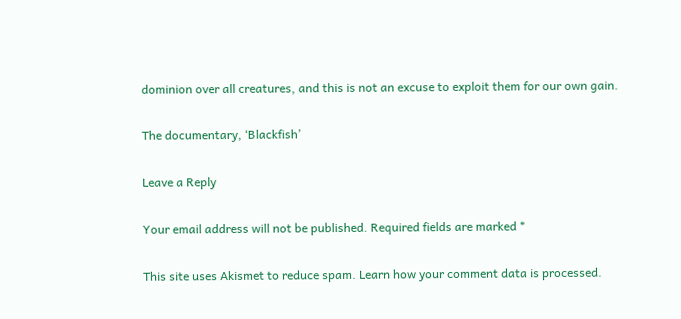dominion over all creatures, and this is not an excuse to exploit them for our own gain.

The documentary, ‘Blackfish’

Leave a Reply

Your email address will not be published. Required fields are marked *

This site uses Akismet to reduce spam. Learn how your comment data is processed.